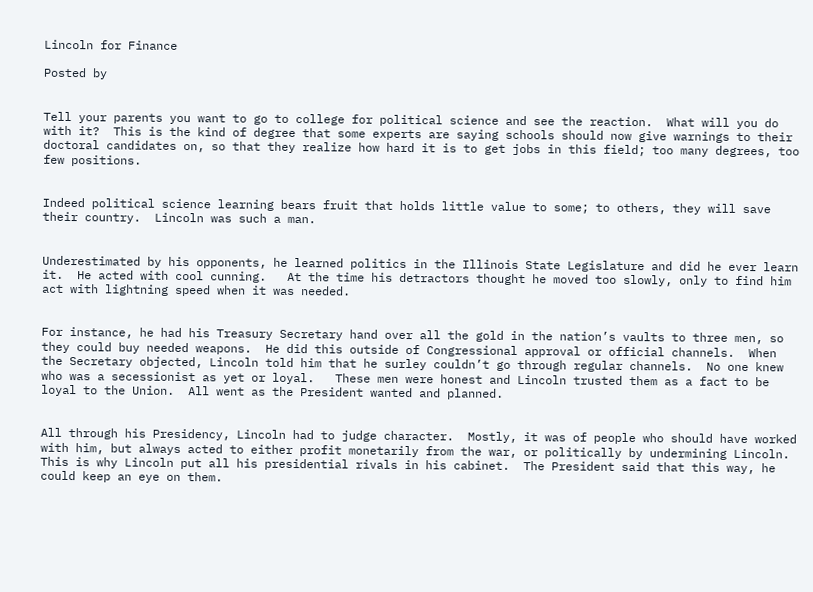Lincoln for Finance

Posted by


Tell your parents you want to go to college for political science and see the reaction.  What will you do with it?  This is the kind of degree that some experts are saying schools should now give warnings to their doctoral candidates on, so that they realize how hard it is to get jobs in this field; too many degrees, too few positions.


Indeed political science learning bears fruit that holds little value to some; to others, they will save their country.  Lincoln was such a man.


Underestimated by his opponents, he learned politics in the Illinois State Legislature and did he ever learn it.  He acted with cool cunning.   At the time his detractors thought he moved too slowly, only to find him act with lightning speed when it was needed.


For instance, he had his Treasury Secretary hand over all the gold in the nation’s vaults to three men, so they could buy needed weapons.  He did this outside of Congressional approval or official channels.  When the Secretary objected, Lincoln told him that he surley couldn’t go through regular channels.  No one knew who was a secessionist as yet or loyal.   These men were honest and Lincoln trusted them as a fact to be loyal to the Union.  All went as the President wanted and planned.


All through his Presidency, Lincoln had to judge character.  Mostly, it was of people who should have worked with him, but always acted to either profit monetarily from the war, or politically by undermining Lincoln.  This is why Lincoln put all his presidential rivals in his cabinet.  The President said that this way, he could keep an eye on them.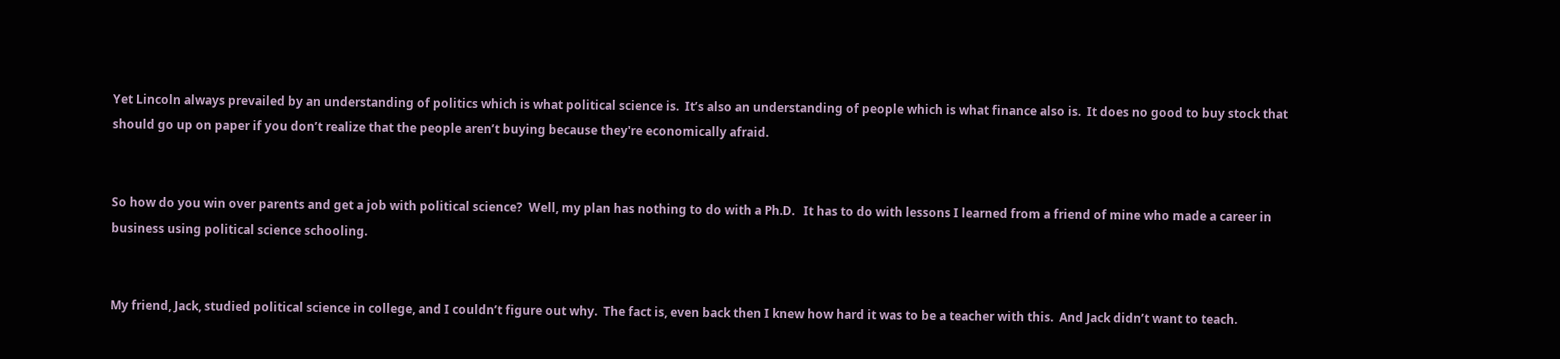Yet Lincoln always prevailed by an understanding of politics which is what political science is.  It’s also an understanding of people which is what finance also is.  It does no good to buy stock that should go up on paper if you don’t realize that the people aren’t buying because they're economically afraid.


So how do you win over parents and get a job with political science?  Well, my plan has nothing to do with a Ph.D.   It has to do with lessons I learned from a friend of mine who made a career in business using political science schooling.


My friend, Jack, studied political science in college, and I couldn’t figure out why.  The fact is, even back then I knew how hard it was to be a teacher with this.  And Jack didn’t want to teach.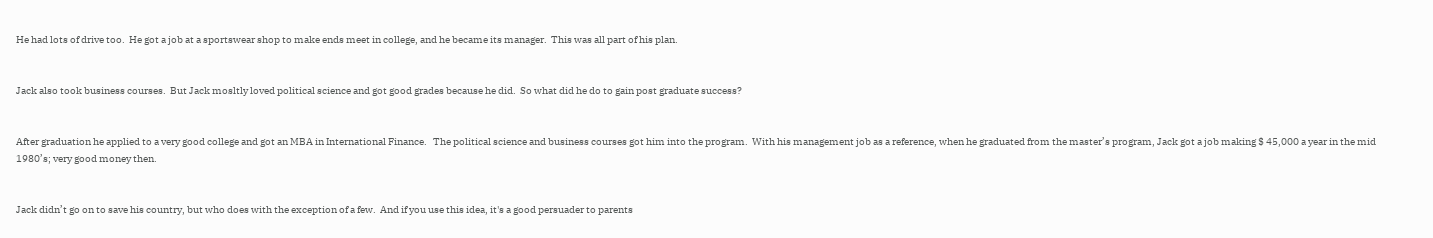He had lots of drive too.  He got a job at a sportswear shop to make ends meet in college, and he became its manager.  This was all part of his plan.


Jack also took business courses.  But Jack mosltly loved political science and got good grades because he did.  So what did he do to gain post graduate success?


After graduation he applied to a very good college and got an MBA in International Finance.   The political science and business courses got him into the program.  With his management job as a reference, when he graduated from the master’s program, Jack got a job making $ 45,000 a year in the mid 1980’s; very good money then.


Jack didn’t go on to save his country, but who does with the exception of a few.  And if you use this idea, it's a good persuader to parents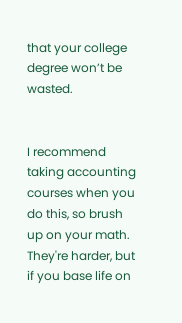that your college degree won’t be wasted.


I recommend taking accounting courses when you do this, so brush up on your math.  They're harder, but if you base life on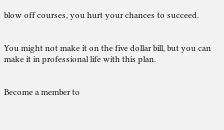blow off courses, you hurt your chances to succeed.


You might not make it on the five dollar bill, but you can make it in professional life with this plan.


Become a member to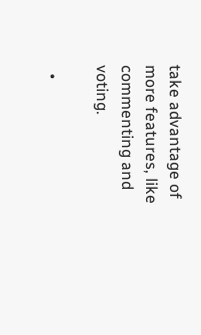take advantage of more features, like commenting and voting.

  •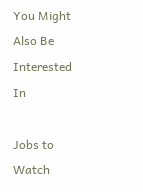You Might Also Be Interested In

Jobs to Watch